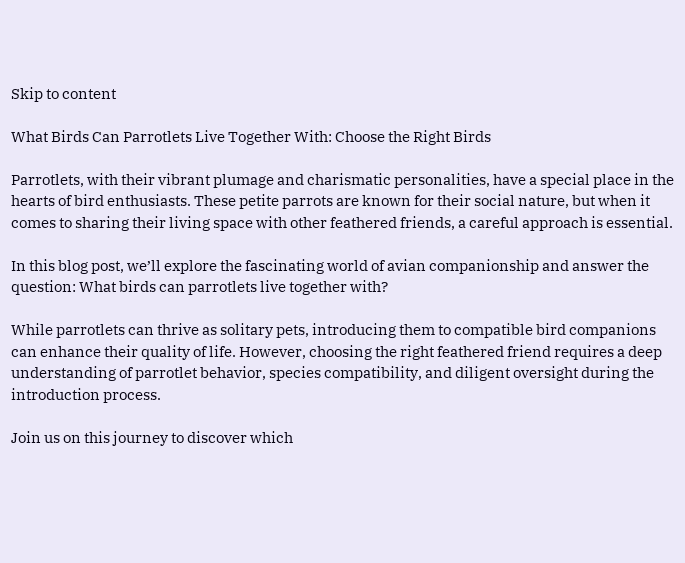Skip to content

What Birds Can Parrotlets Live Together With: Choose the Right Birds

Parrotlets, with their vibrant plumage and charismatic personalities, have a special place in the hearts of bird enthusiasts. These petite parrots are known for their social nature, but when it comes to sharing their living space with other feathered friends, a careful approach is essential.

In this blog post, we’ll explore the fascinating world of avian companionship and answer the question: What birds can parrotlets live together with?

While parrotlets can thrive as solitary pets, introducing them to compatible bird companions can enhance their quality of life. However, choosing the right feathered friend requires a deep understanding of parrotlet behavior, species compatibility, and diligent oversight during the introduction process.

Join us on this journey to discover which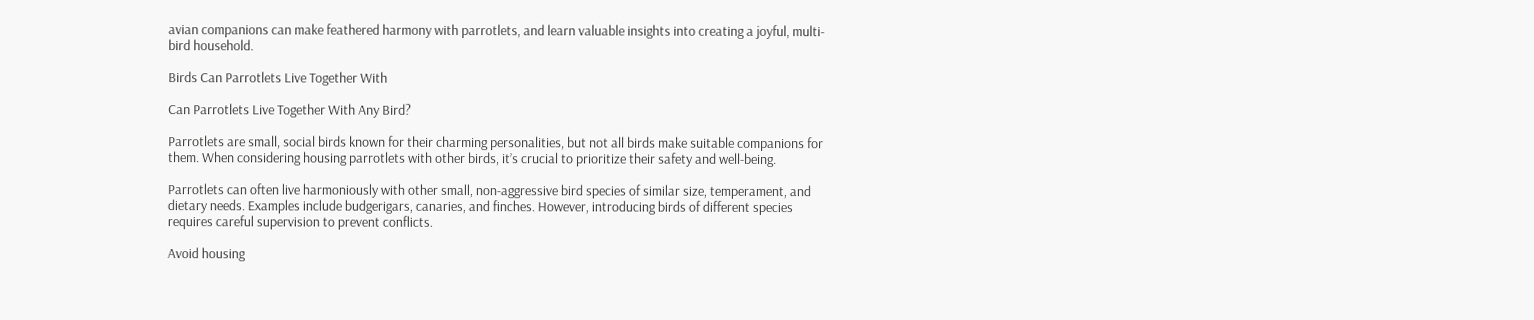avian companions can make feathered harmony with parrotlets, and learn valuable insights into creating a joyful, multi-bird household.

Birds Can Parrotlets Live Together With

Can Parrotlets Live Together With Any Bird?

Parrotlets are small, social birds known for their charming personalities, but not all birds make suitable companions for them. When considering housing parrotlets with other birds, it’s crucial to prioritize their safety and well-being.

Parrotlets can often live harmoniously with other small, non-aggressive bird species of similar size, temperament, and dietary needs. Examples include budgerigars, canaries, and finches. However, introducing birds of different species requires careful supervision to prevent conflicts.

Avoid housing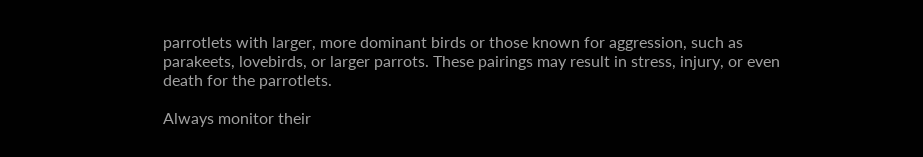parrotlets with larger, more dominant birds or those known for aggression, such as parakeets, lovebirds, or larger parrots. These pairings may result in stress, injury, or even death for the parrotlets.

Always monitor their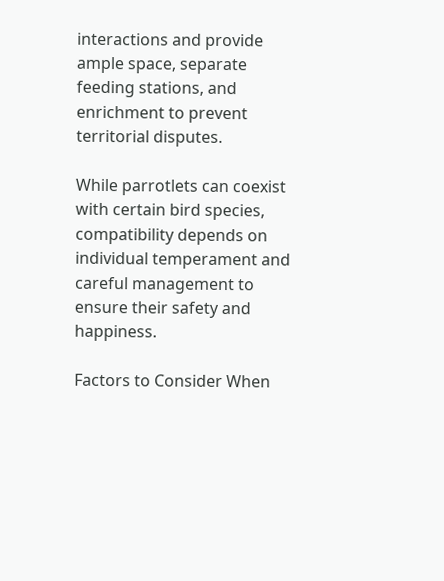interactions and provide ample space, separate feeding stations, and enrichment to prevent territorial disputes.

While parrotlets can coexist with certain bird species, compatibility depends on individual temperament and careful management to ensure their safety and happiness.

Factors to Consider When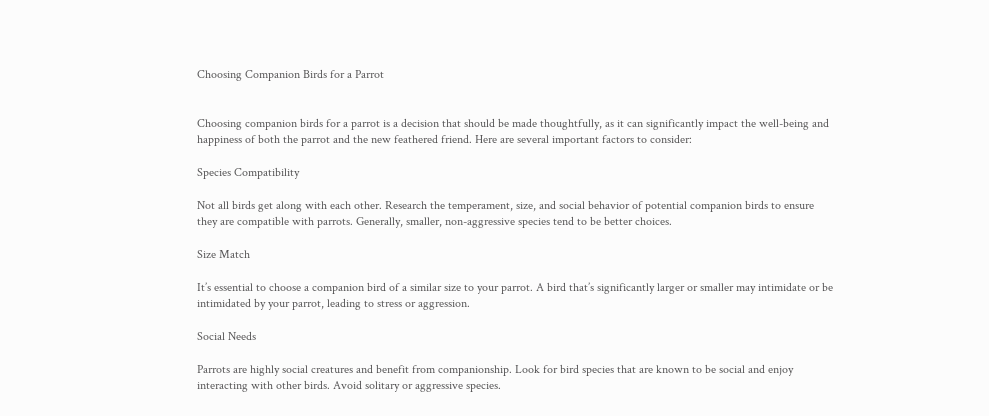Choosing Companion Birds for a Parrot


Choosing companion birds for a parrot is a decision that should be made thoughtfully, as it can significantly impact the well-being and happiness of both the parrot and the new feathered friend. Here are several important factors to consider:

Species Compatibility

Not all birds get along with each other. Research the temperament, size, and social behavior of potential companion birds to ensure they are compatible with parrots. Generally, smaller, non-aggressive species tend to be better choices.

Size Match

It’s essential to choose a companion bird of a similar size to your parrot. A bird that’s significantly larger or smaller may intimidate or be intimidated by your parrot, leading to stress or aggression.

Social Needs

Parrots are highly social creatures and benefit from companionship. Look for bird species that are known to be social and enjoy interacting with other birds. Avoid solitary or aggressive species.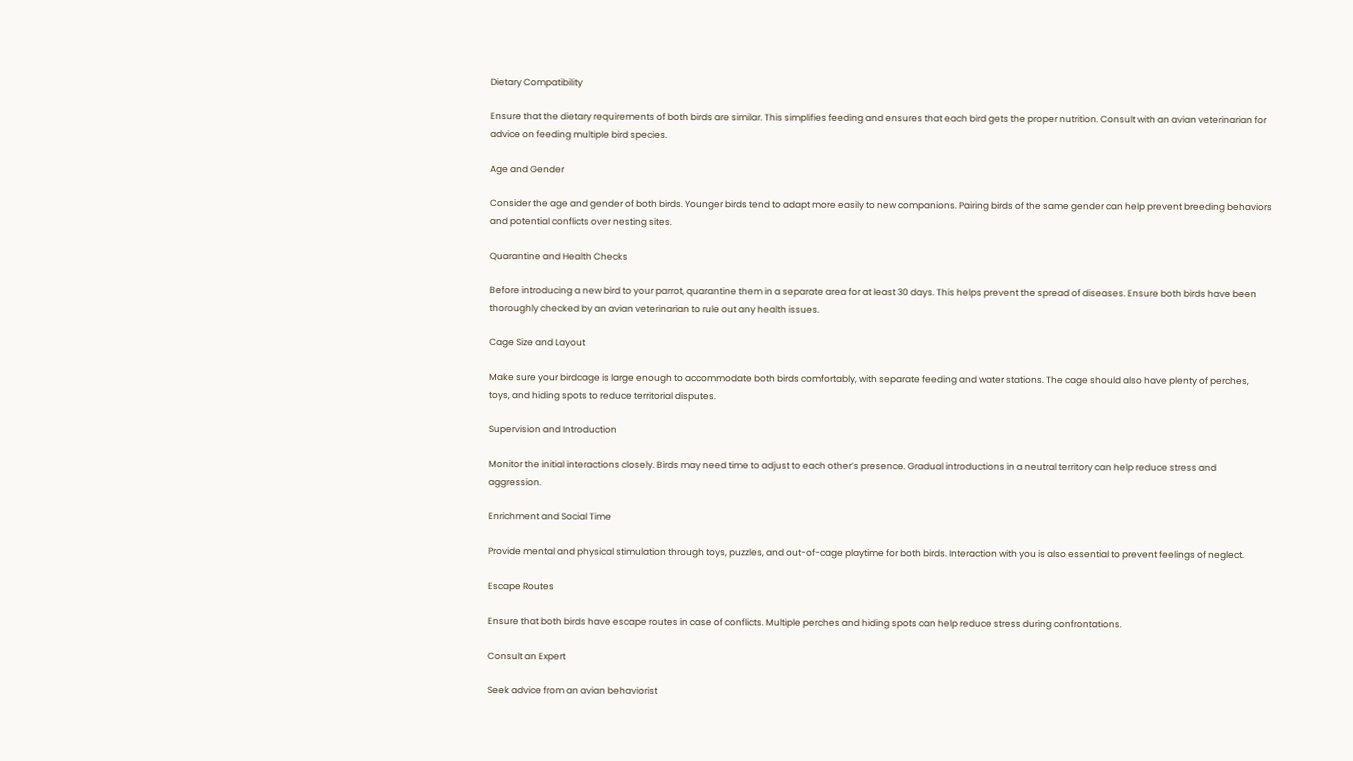Dietary Compatibility

Ensure that the dietary requirements of both birds are similar. This simplifies feeding and ensures that each bird gets the proper nutrition. Consult with an avian veterinarian for advice on feeding multiple bird species.

Age and Gender

Consider the age and gender of both birds. Younger birds tend to adapt more easily to new companions. Pairing birds of the same gender can help prevent breeding behaviors and potential conflicts over nesting sites.

Quarantine and Health Checks

Before introducing a new bird to your parrot, quarantine them in a separate area for at least 30 days. This helps prevent the spread of diseases. Ensure both birds have been thoroughly checked by an avian veterinarian to rule out any health issues.

Cage Size and Layout

Make sure your birdcage is large enough to accommodate both birds comfortably, with separate feeding and water stations. The cage should also have plenty of perches, toys, and hiding spots to reduce territorial disputes.

Supervision and Introduction

Monitor the initial interactions closely. Birds may need time to adjust to each other’s presence. Gradual introductions in a neutral territory can help reduce stress and aggression.

Enrichment and Social Time

Provide mental and physical stimulation through toys, puzzles, and out-of-cage playtime for both birds. Interaction with you is also essential to prevent feelings of neglect.

Escape Routes

Ensure that both birds have escape routes in case of conflicts. Multiple perches and hiding spots can help reduce stress during confrontations.

Consult an Expert

Seek advice from an avian behaviorist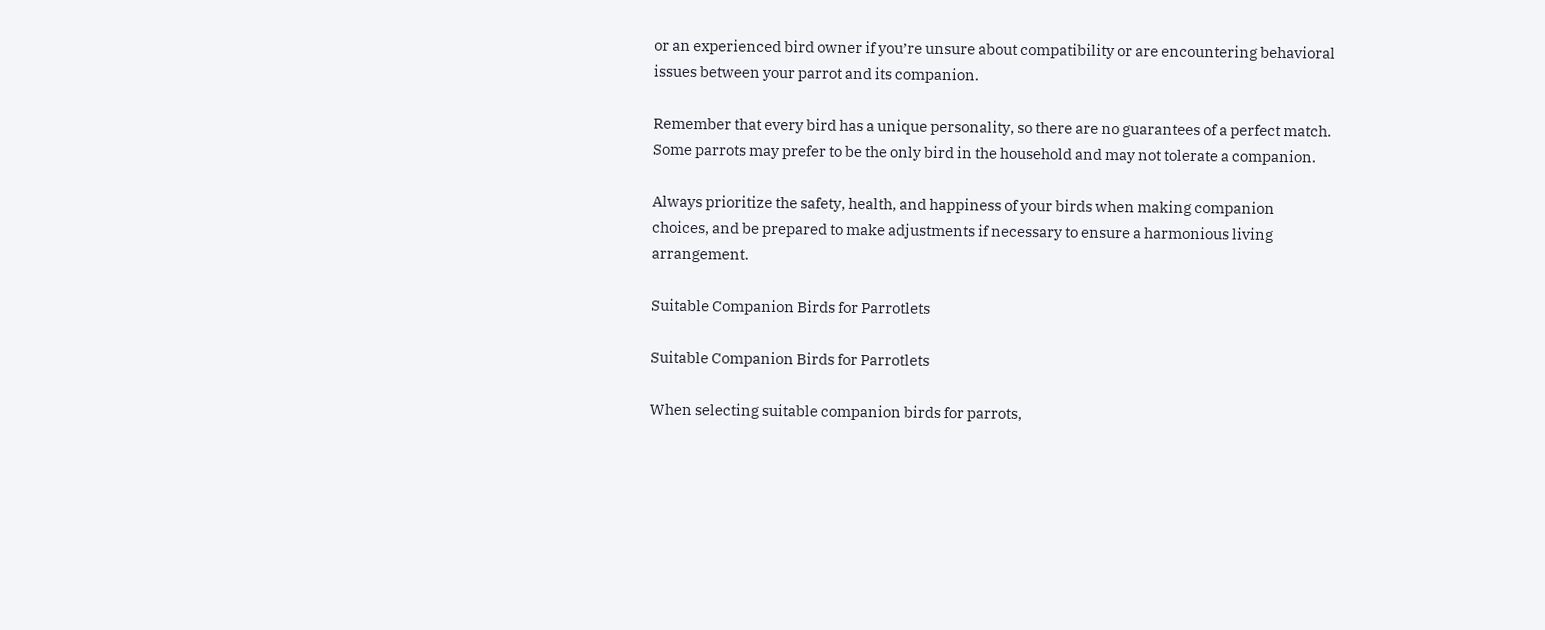or an experienced bird owner if you’re unsure about compatibility or are encountering behavioral issues between your parrot and its companion.

Remember that every bird has a unique personality, so there are no guarantees of a perfect match. Some parrots may prefer to be the only bird in the household and may not tolerate a companion.

Always prioritize the safety, health, and happiness of your birds when making companion choices, and be prepared to make adjustments if necessary to ensure a harmonious living arrangement.

Suitable Companion Birds for Parrotlets

Suitable Companion Birds for Parrotlets

When selecting suitable companion birds for parrots,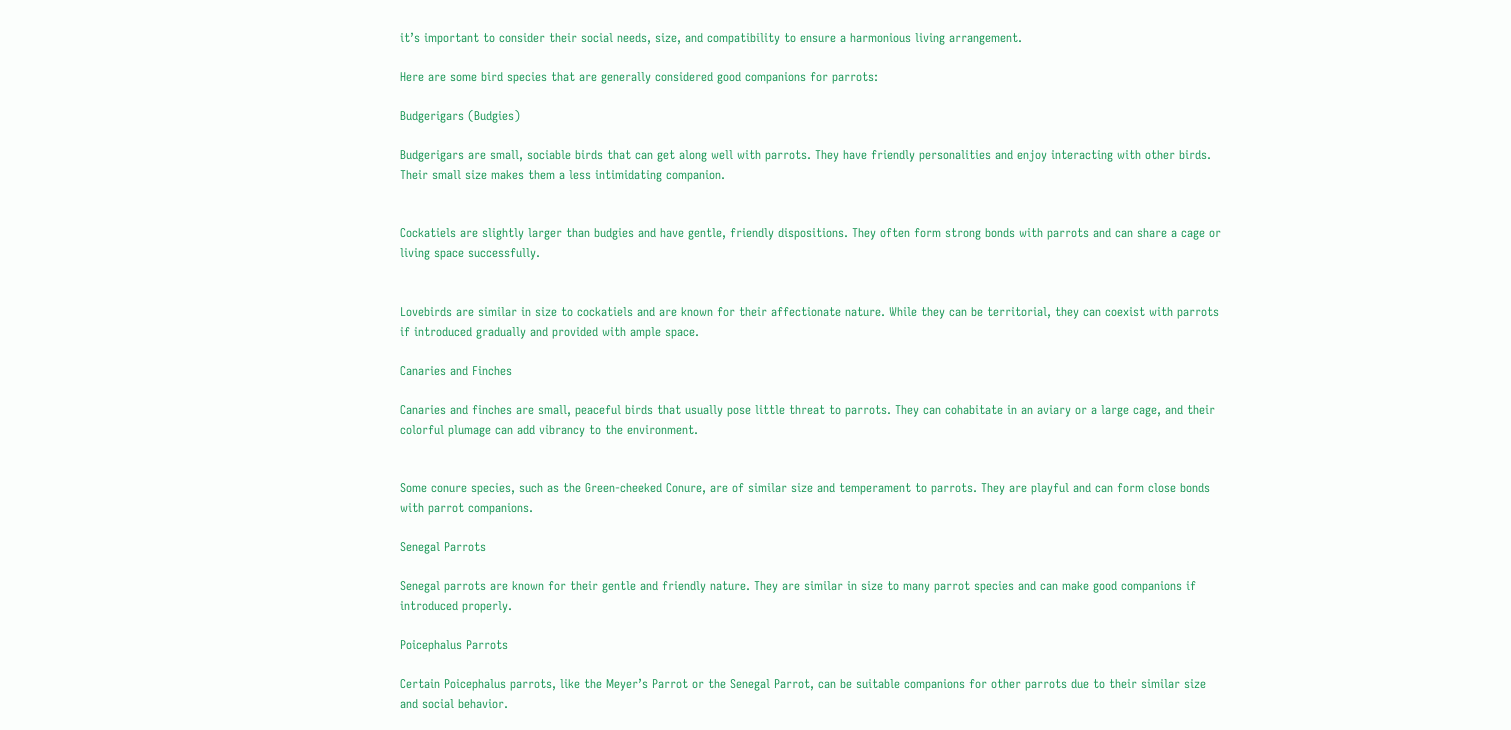it’s important to consider their social needs, size, and compatibility to ensure a harmonious living arrangement.

Here are some bird species that are generally considered good companions for parrots:

Budgerigars (Budgies)

Budgerigars are small, sociable birds that can get along well with parrots. They have friendly personalities and enjoy interacting with other birds. Their small size makes them a less intimidating companion.


Cockatiels are slightly larger than budgies and have gentle, friendly dispositions. They often form strong bonds with parrots and can share a cage or living space successfully.


Lovebirds are similar in size to cockatiels and are known for their affectionate nature. While they can be territorial, they can coexist with parrots if introduced gradually and provided with ample space.

Canaries and Finches

Canaries and finches are small, peaceful birds that usually pose little threat to parrots. They can cohabitate in an aviary or a large cage, and their colorful plumage can add vibrancy to the environment.


Some conure species, such as the Green-cheeked Conure, are of similar size and temperament to parrots. They are playful and can form close bonds with parrot companions.

Senegal Parrots

Senegal parrots are known for their gentle and friendly nature. They are similar in size to many parrot species and can make good companions if introduced properly.

Poicephalus Parrots

Certain Poicephalus parrots, like the Meyer’s Parrot or the Senegal Parrot, can be suitable companions for other parrots due to their similar size and social behavior.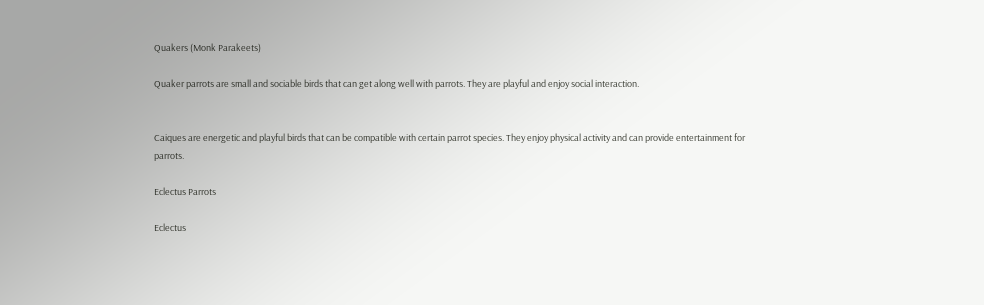Quakers (Monk Parakeets)

Quaker parrots are small and sociable birds that can get along well with parrots. They are playful and enjoy social interaction.


Caiques are energetic and playful birds that can be compatible with certain parrot species. They enjoy physical activity and can provide entertainment for parrots.

Eclectus Parrots

Eclectus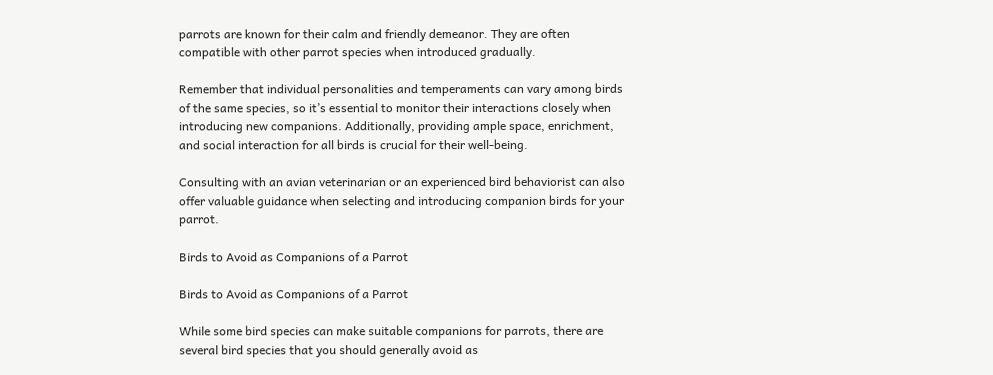parrots are known for their calm and friendly demeanor. They are often compatible with other parrot species when introduced gradually.

Remember that individual personalities and temperaments can vary among birds of the same species, so it’s essential to monitor their interactions closely when introducing new companions. Additionally, providing ample space, enrichment, and social interaction for all birds is crucial for their well-being.

Consulting with an avian veterinarian or an experienced bird behaviorist can also offer valuable guidance when selecting and introducing companion birds for your parrot.

Birds to Avoid as Companions of a Parrot

Birds to Avoid as Companions of a Parrot

While some bird species can make suitable companions for parrots, there are several bird species that you should generally avoid as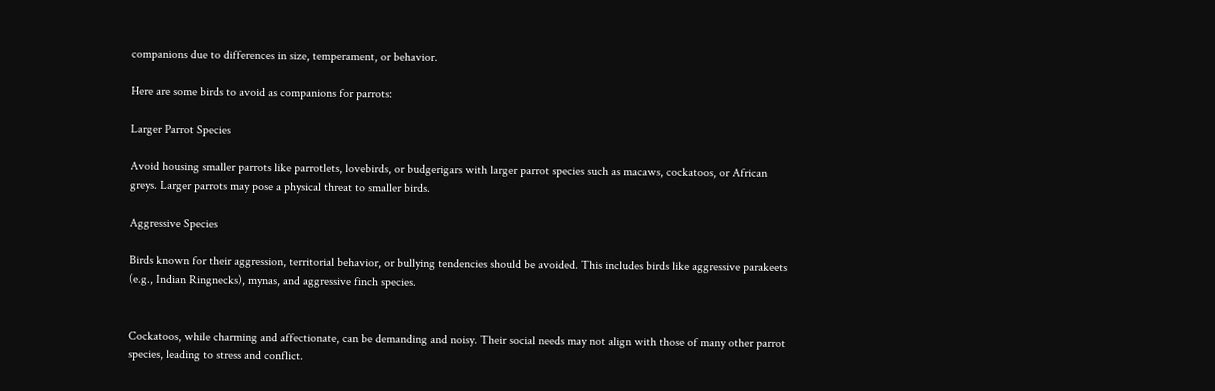companions due to differences in size, temperament, or behavior.

Here are some birds to avoid as companions for parrots:

Larger Parrot Species

Avoid housing smaller parrots like parrotlets, lovebirds, or budgerigars with larger parrot species such as macaws, cockatoos, or African greys. Larger parrots may pose a physical threat to smaller birds.

Aggressive Species

Birds known for their aggression, territorial behavior, or bullying tendencies should be avoided. This includes birds like aggressive parakeets (e.g., Indian Ringnecks), mynas, and aggressive finch species.


Cockatoos, while charming and affectionate, can be demanding and noisy. Their social needs may not align with those of many other parrot species, leading to stress and conflict.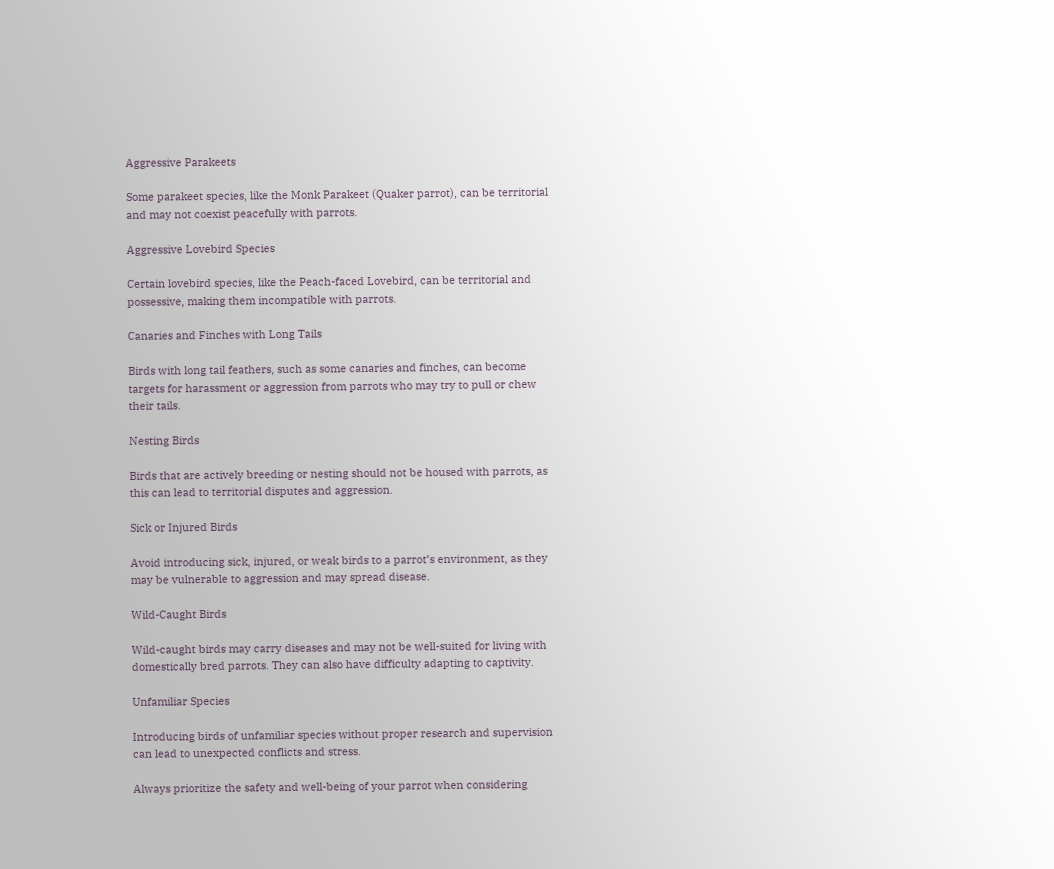Aggressive Parakeets

Some parakeet species, like the Monk Parakeet (Quaker parrot), can be territorial and may not coexist peacefully with parrots.

Aggressive Lovebird Species

Certain lovebird species, like the Peach-faced Lovebird, can be territorial and possessive, making them incompatible with parrots.

Canaries and Finches with Long Tails

Birds with long tail feathers, such as some canaries and finches, can become targets for harassment or aggression from parrots who may try to pull or chew their tails.

Nesting Birds

Birds that are actively breeding or nesting should not be housed with parrots, as this can lead to territorial disputes and aggression.

Sick or Injured Birds

Avoid introducing sick, injured, or weak birds to a parrot’s environment, as they may be vulnerable to aggression and may spread disease.

Wild-Caught Birds

Wild-caught birds may carry diseases and may not be well-suited for living with domestically bred parrots. They can also have difficulty adapting to captivity.

Unfamiliar Species

Introducing birds of unfamiliar species without proper research and supervision can lead to unexpected conflicts and stress.

Always prioritize the safety and well-being of your parrot when considering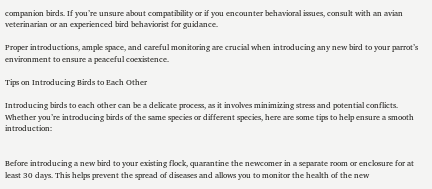companion birds. If you’re unsure about compatibility or if you encounter behavioral issues, consult with an avian veterinarian or an experienced bird behaviorist for guidance.

Proper introductions, ample space, and careful monitoring are crucial when introducing any new bird to your parrot’s environment to ensure a peaceful coexistence.

Tips on Introducing Birds to Each Other

Introducing birds to each other can be a delicate process, as it involves minimizing stress and potential conflicts. Whether you’re introducing birds of the same species or different species, here are some tips to help ensure a smooth introduction:


Before introducing a new bird to your existing flock, quarantine the newcomer in a separate room or enclosure for at least 30 days. This helps prevent the spread of diseases and allows you to monitor the health of the new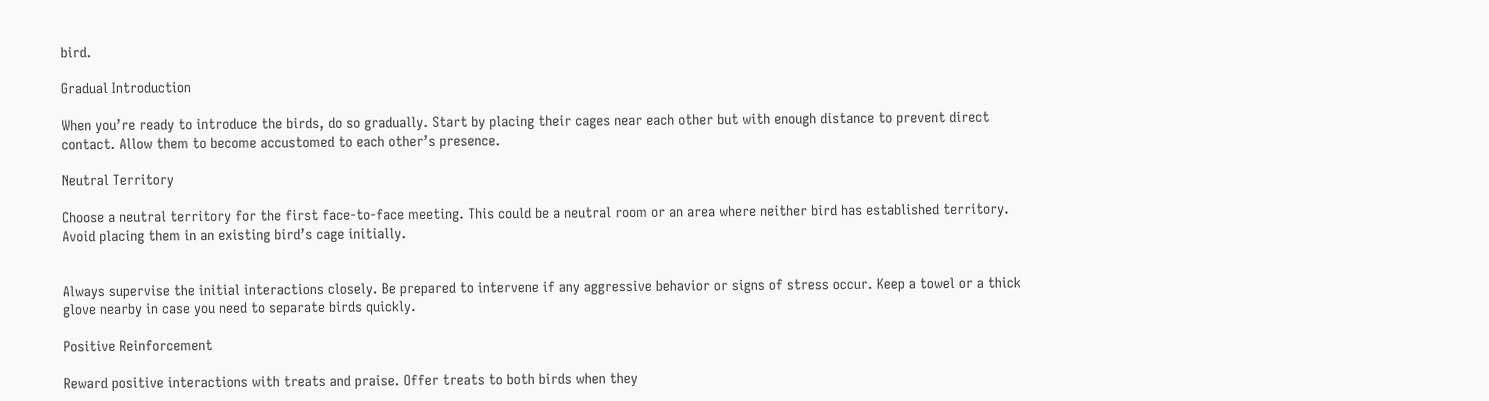bird.

Gradual Introduction

When you’re ready to introduce the birds, do so gradually. Start by placing their cages near each other but with enough distance to prevent direct contact. Allow them to become accustomed to each other’s presence.

Neutral Territory

Choose a neutral territory for the first face-to-face meeting. This could be a neutral room or an area where neither bird has established territory. Avoid placing them in an existing bird’s cage initially.


Always supervise the initial interactions closely. Be prepared to intervene if any aggressive behavior or signs of stress occur. Keep a towel or a thick glove nearby in case you need to separate birds quickly.

Positive Reinforcement

Reward positive interactions with treats and praise. Offer treats to both birds when they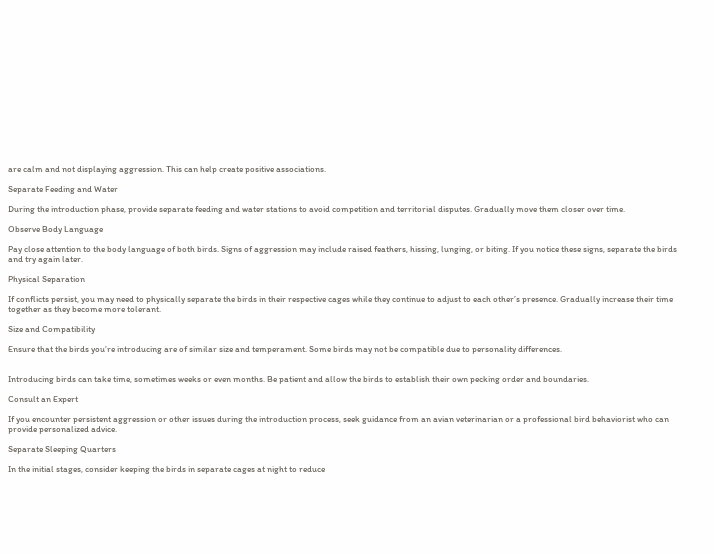are calm and not displaying aggression. This can help create positive associations.

Separate Feeding and Water

During the introduction phase, provide separate feeding and water stations to avoid competition and territorial disputes. Gradually move them closer over time.

Observe Body Language

Pay close attention to the body language of both birds. Signs of aggression may include raised feathers, hissing, lunging, or biting. If you notice these signs, separate the birds and try again later.

Physical Separation

If conflicts persist, you may need to physically separate the birds in their respective cages while they continue to adjust to each other’s presence. Gradually increase their time together as they become more tolerant.

Size and Compatibility

Ensure that the birds you’re introducing are of similar size and temperament. Some birds may not be compatible due to personality differences.


Introducing birds can take time, sometimes weeks or even months. Be patient and allow the birds to establish their own pecking order and boundaries.

Consult an Expert

If you encounter persistent aggression or other issues during the introduction process, seek guidance from an avian veterinarian or a professional bird behaviorist who can provide personalized advice.

Separate Sleeping Quarters

In the initial stages, consider keeping the birds in separate cages at night to reduce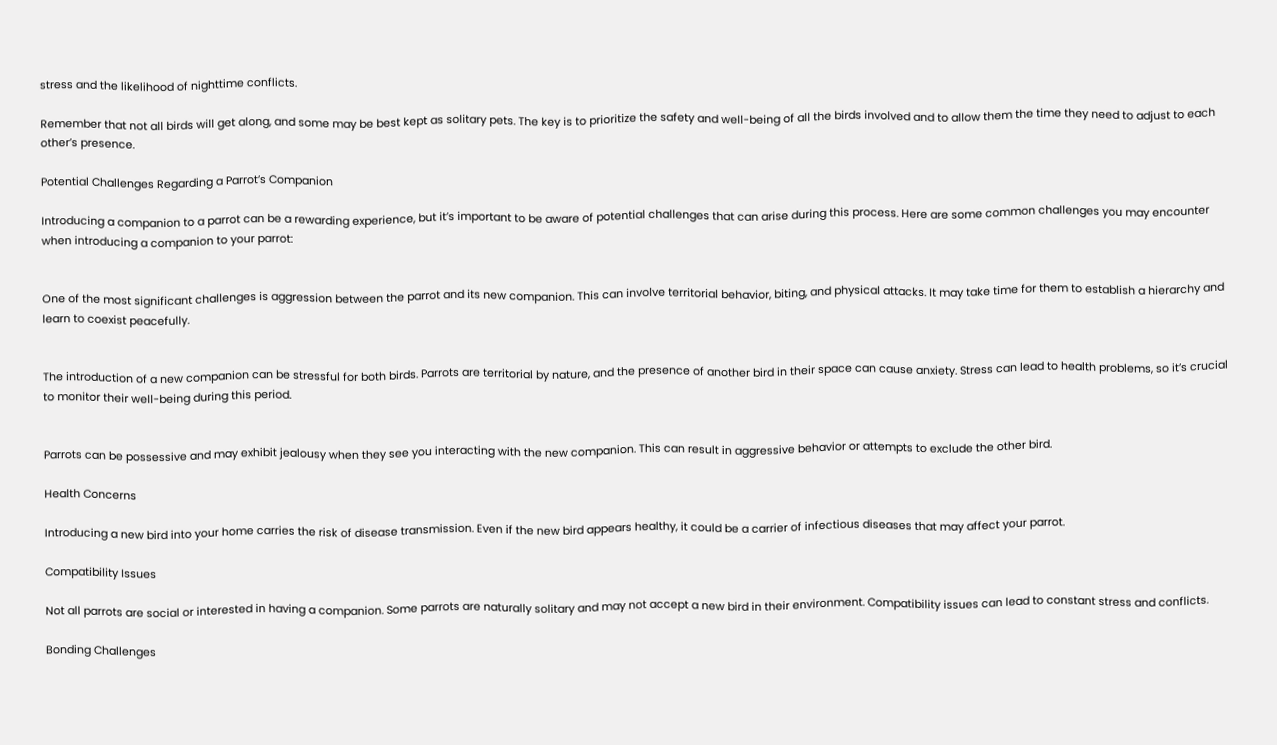stress and the likelihood of nighttime conflicts.

Remember that not all birds will get along, and some may be best kept as solitary pets. The key is to prioritize the safety and well-being of all the birds involved and to allow them the time they need to adjust to each other’s presence.

Potential Challenges Regarding a Parrot’s Companion

Introducing a companion to a parrot can be a rewarding experience, but it’s important to be aware of potential challenges that can arise during this process. Here are some common challenges you may encounter when introducing a companion to your parrot:


One of the most significant challenges is aggression between the parrot and its new companion. This can involve territorial behavior, biting, and physical attacks. It may take time for them to establish a hierarchy and learn to coexist peacefully.


The introduction of a new companion can be stressful for both birds. Parrots are territorial by nature, and the presence of another bird in their space can cause anxiety. Stress can lead to health problems, so it’s crucial to monitor their well-being during this period.


Parrots can be possessive and may exhibit jealousy when they see you interacting with the new companion. This can result in aggressive behavior or attempts to exclude the other bird.

Health Concerns

Introducing a new bird into your home carries the risk of disease transmission. Even if the new bird appears healthy, it could be a carrier of infectious diseases that may affect your parrot.

Compatibility Issues

Not all parrots are social or interested in having a companion. Some parrots are naturally solitary and may not accept a new bird in their environment. Compatibility issues can lead to constant stress and conflicts.

Bonding Challenges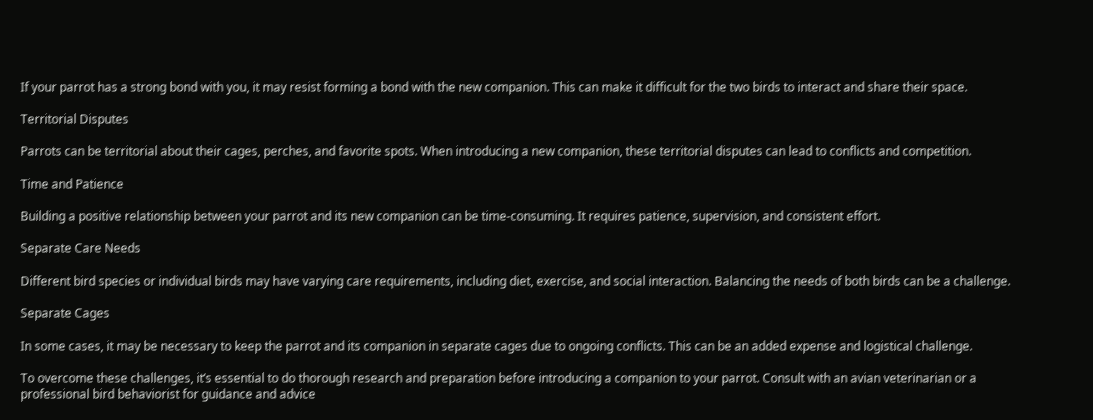If your parrot has a strong bond with you, it may resist forming a bond with the new companion. This can make it difficult for the two birds to interact and share their space.

Territorial Disputes

Parrots can be territorial about their cages, perches, and favorite spots. When introducing a new companion, these territorial disputes can lead to conflicts and competition.

Time and Patience

Building a positive relationship between your parrot and its new companion can be time-consuming. It requires patience, supervision, and consistent effort.

Separate Care Needs

Different bird species or individual birds may have varying care requirements, including diet, exercise, and social interaction. Balancing the needs of both birds can be a challenge.

Separate Cages

In some cases, it may be necessary to keep the parrot and its companion in separate cages due to ongoing conflicts. This can be an added expense and logistical challenge.

To overcome these challenges, it’s essential to do thorough research and preparation before introducing a companion to your parrot. Consult with an avian veterinarian or a professional bird behaviorist for guidance and advice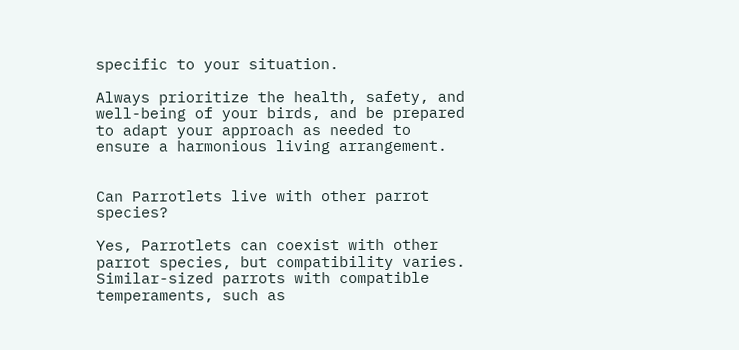specific to your situation.

Always prioritize the health, safety, and well-being of your birds, and be prepared to adapt your approach as needed to ensure a harmonious living arrangement.


Can Parrotlets live with other parrot species?

Yes, Parrotlets can coexist with other parrot species, but compatibility varies. Similar-sized parrots with compatible temperaments, such as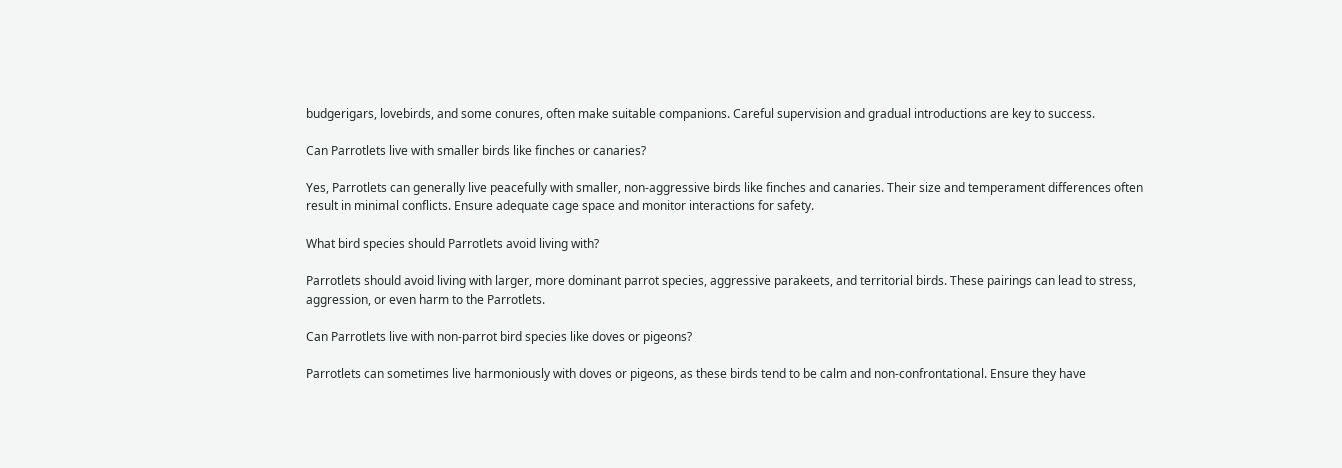budgerigars, lovebirds, and some conures, often make suitable companions. Careful supervision and gradual introductions are key to success.

Can Parrotlets live with smaller birds like finches or canaries?

Yes, Parrotlets can generally live peacefully with smaller, non-aggressive birds like finches and canaries. Their size and temperament differences often result in minimal conflicts. Ensure adequate cage space and monitor interactions for safety.

What bird species should Parrotlets avoid living with?

Parrotlets should avoid living with larger, more dominant parrot species, aggressive parakeets, and territorial birds. These pairings can lead to stress, aggression, or even harm to the Parrotlets.

Can Parrotlets live with non-parrot bird species like doves or pigeons?

Parrotlets can sometimes live harmoniously with doves or pigeons, as these birds tend to be calm and non-confrontational. Ensure they have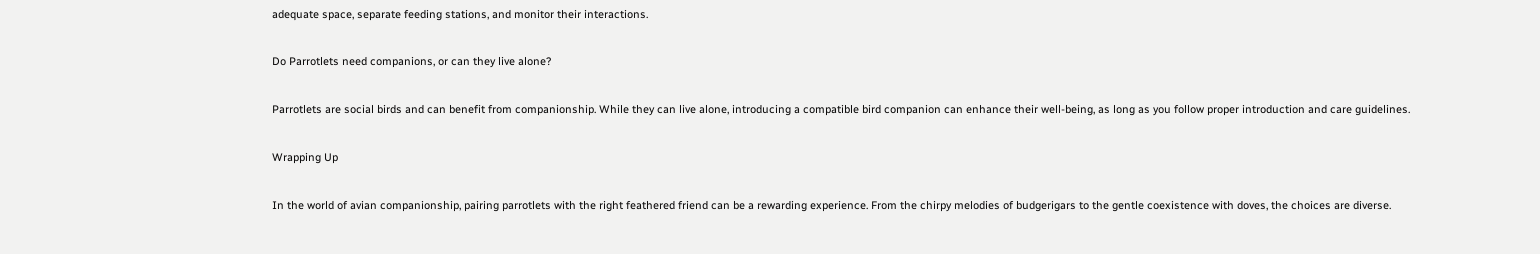adequate space, separate feeding stations, and monitor their interactions.

Do Parrotlets need companions, or can they live alone?

Parrotlets are social birds and can benefit from companionship. While they can live alone, introducing a compatible bird companion can enhance their well-being, as long as you follow proper introduction and care guidelines.

Wrapping Up

In the world of avian companionship, pairing parrotlets with the right feathered friend can be a rewarding experience. From the chirpy melodies of budgerigars to the gentle coexistence with doves, the choices are diverse.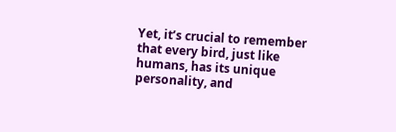Yet, it’s crucial to remember that every bird, just like humans, has its unique personality, and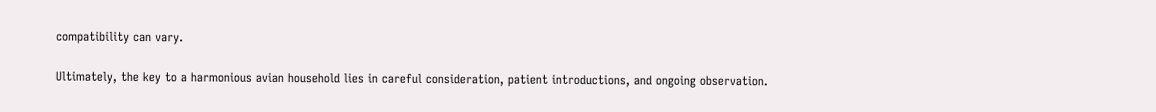compatibility can vary.

Ultimately, the key to a harmonious avian household lies in careful consideration, patient introductions, and ongoing observation.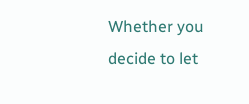Whether you decide to let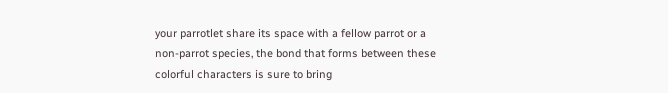your parrotlet share its space with a fellow parrot or a non-parrot species, the bond that forms between these colorful characters is sure to bring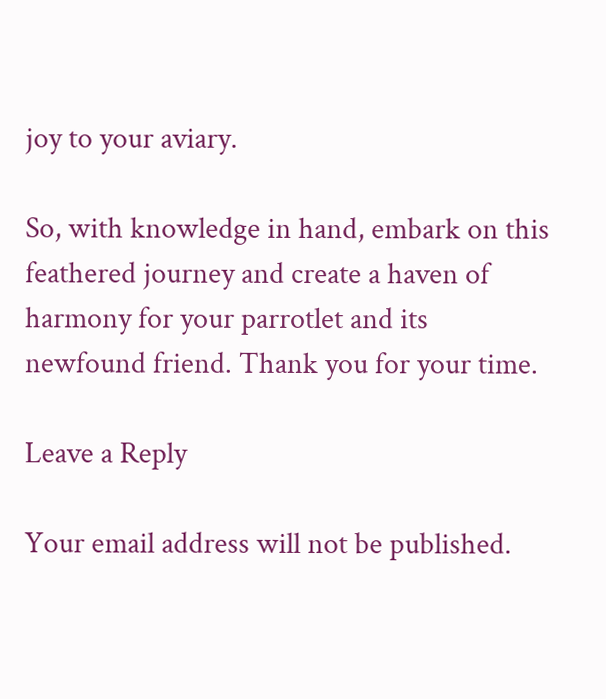joy to your aviary.

So, with knowledge in hand, embark on this feathered journey and create a haven of harmony for your parrotlet and its newfound friend. Thank you for your time.

Leave a Reply

Your email address will not be published.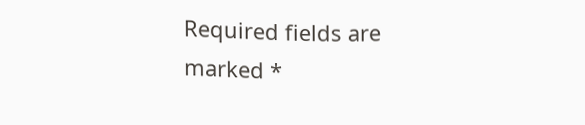Required fields are marked *